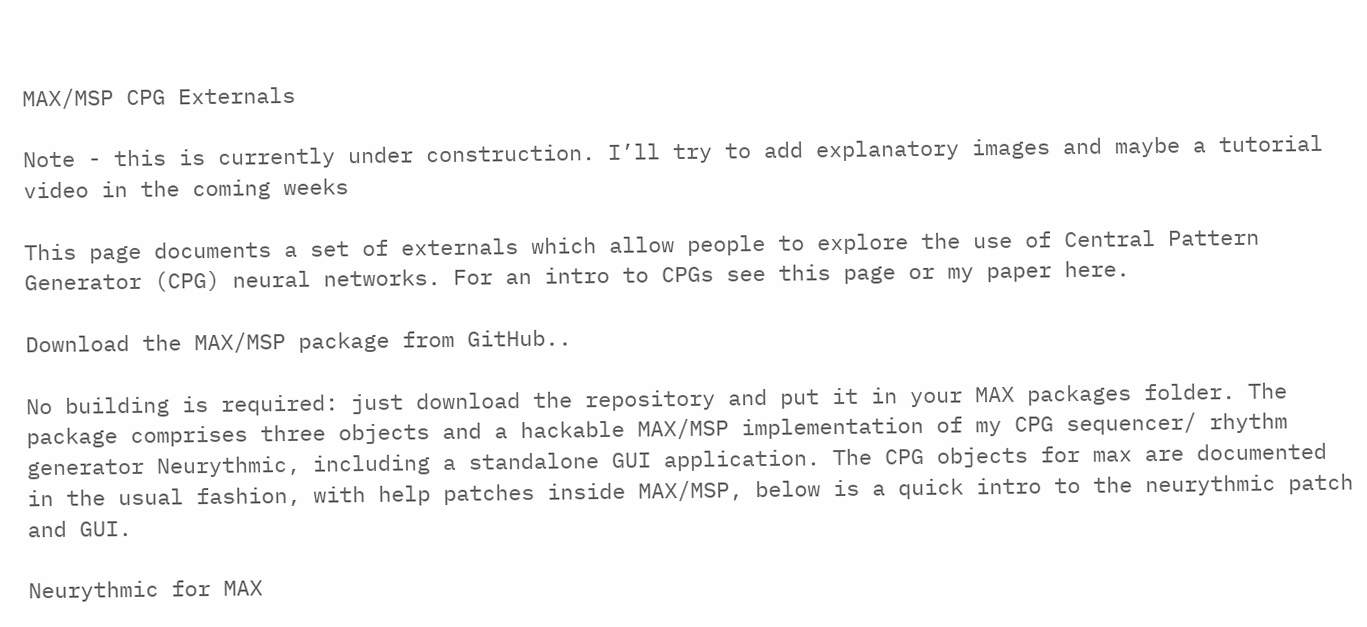MAX/MSP CPG Externals

Note - this is currently under construction. I’ll try to add explanatory images and maybe a tutorial video in the coming weeks

This page documents a set of externals which allow people to explore the use of Central Pattern Generator (CPG) neural networks. For an intro to CPGs see this page or my paper here.

Download the MAX/MSP package from GitHub..

No building is required: just download the repository and put it in your MAX packages folder. The package comprises three objects and a hackable MAX/MSP implementation of my CPG sequencer/ rhythm generator Neurythmic, including a standalone GUI application. The CPG objects for max are documented in the usual fashion, with help patches inside MAX/MSP, below is a quick intro to the neurythmic patch and GUI.

Neurythmic for MAX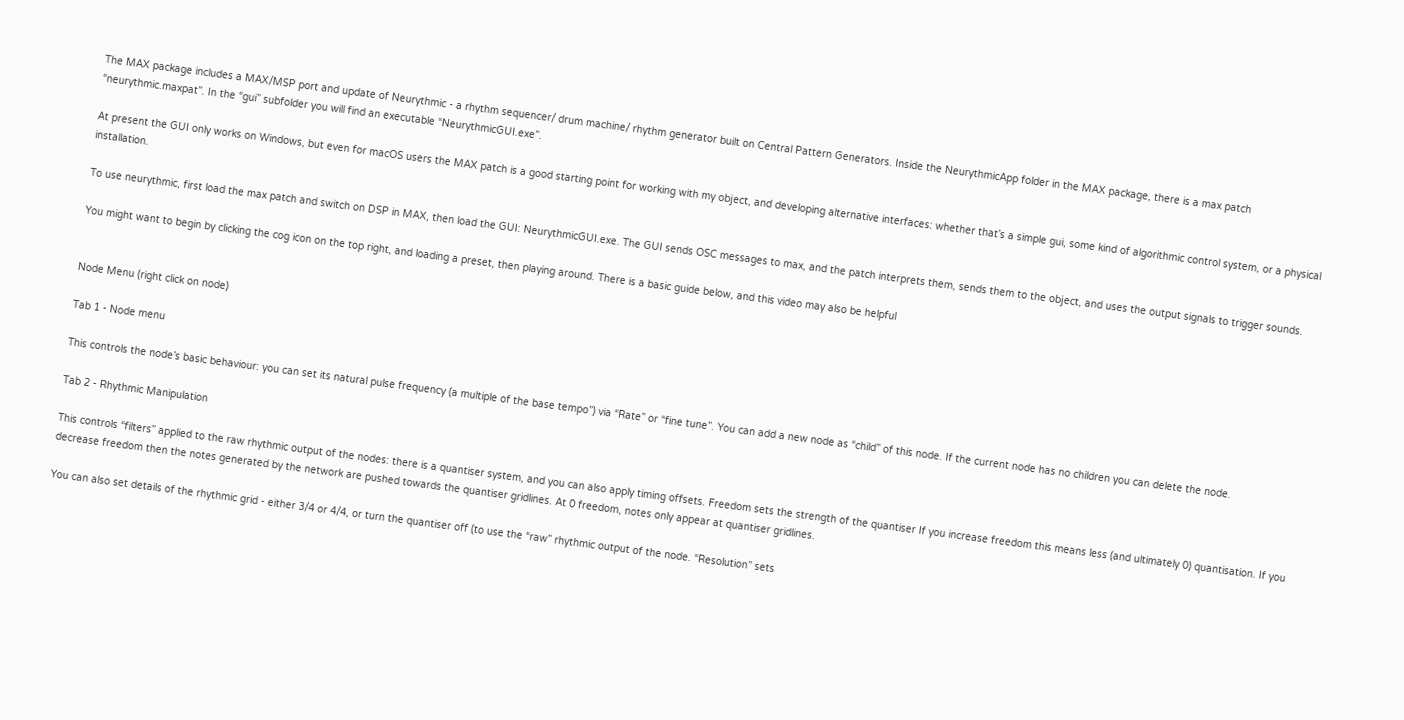The MAX package includes a MAX/MSP port and update of Neurythmic - a rhythm sequencer/ drum machine/ rhythm generator built on Central Pattern Generators. Inside the NeurythmicApp folder in the MAX package, there is a max patch “neurythmic.maxpat”. In the “gui” subfolder you will find an executable “NeurythmicGUI.exe”.

At present the GUI only works on Windows, but even for macOS users the MAX patch is a good starting point for working with my object, and developing alternative interfaces: whether that’s a simple gui, some kind of algorithmic control system, or a physical installation.

To use neurythmic, first load the max patch and switch on DSP in MAX, then load the GUI: NeurythmicGUI.exe. The GUI sends OSC messages to max, and the patch interprets them, sends them to the object, and uses the output signals to trigger sounds.

You might want to begin by clicking the cog icon on the top right, and loading a preset, then playing around. There is a basic guide below, and this video may also be helpful


Node Menu (right click on node)

Tab 1 - Node menu

This controls the node’s basic behaviour: you can set its natural pulse frequency (a multiple of the base tempo”) via “Rate” or “fine tune”. You can add a new node as “child” of this node. If the current node has no children you can delete the node.

Tab 2 - Rhythmic Manipulation

This controls “filters” applied to the raw rhythmic output of the nodes: there is a quantiser system, and you can also apply timing offsets. Freedom sets the strength of the quantiser If you increase freedom this means less (and ultimately 0) quantisation. If you decrease freedom then the notes generated by the network are pushed towards the quantiser gridlines. At 0 freedom, notes only appear at quantiser gridlines.

You can also set details of the rhythmic grid - either 3/4 or 4/4, or turn the quantiser off (to use the “raw” rhythmic output of the node. “Resolution” sets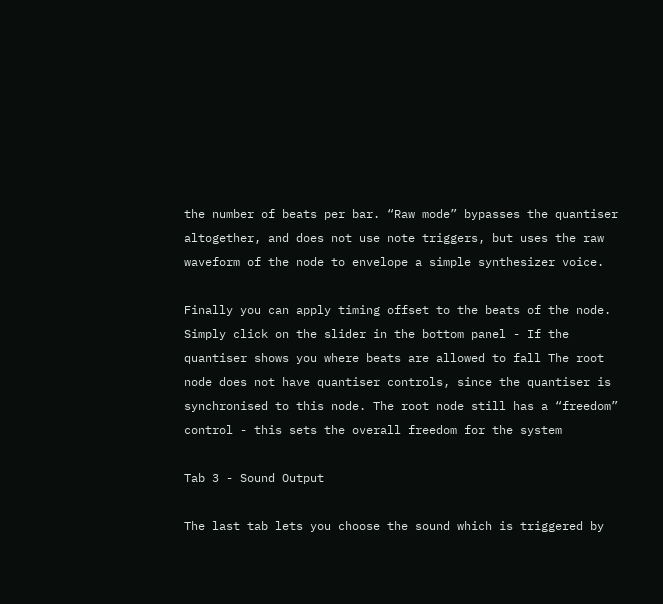the number of beats per bar. “Raw mode” bypasses the quantiser altogether, and does not use note triggers, but uses the raw waveform of the node to envelope a simple synthesizer voice.

Finally you can apply timing offset to the beats of the node. Simply click on the slider in the bottom panel - If the quantiser shows you where beats are allowed to fall The root node does not have quantiser controls, since the quantiser is synchronised to this node. The root node still has a “freedom” control - this sets the overall freedom for the system

Tab 3 - Sound Output

The last tab lets you choose the sound which is triggered by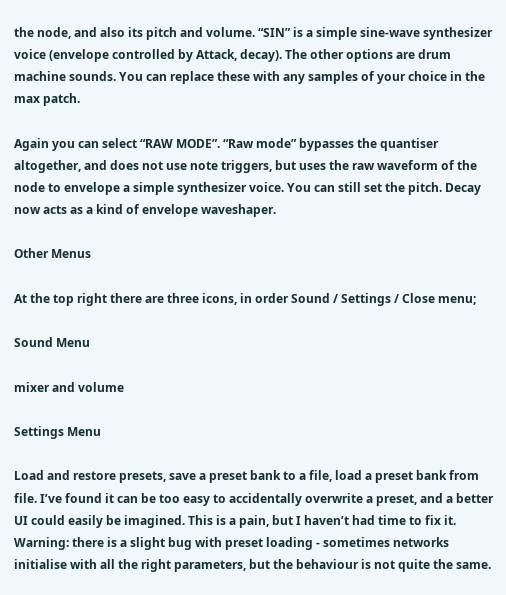the node, and also its pitch and volume. “SIN” is a simple sine-wave synthesizer voice (envelope controlled by Attack, decay). The other options are drum machine sounds. You can replace these with any samples of your choice in the max patch.

Again you can select “RAW MODE”. “Raw mode” bypasses the quantiser altogether, and does not use note triggers, but uses the raw waveform of the node to envelope a simple synthesizer voice. You can still set the pitch. Decay now acts as a kind of envelope waveshaper.

Other Menus

At the top right there are three icons, in order Sound / Settings / Close menu;

Sound Menu

mixer and volume

Settings Menu

Load and restore presets, save a preset bank to a file, load a preset bank from file. I’ve found it can be too easy to accidentally overwrite a preset, and a better UI could easily be imagined. This is a pain, but I haven’t had time to fix it. Warning: there is a slight bug with preset loading - sometimes networks initialise with all the right parameters, but the behaviour is not quite the same.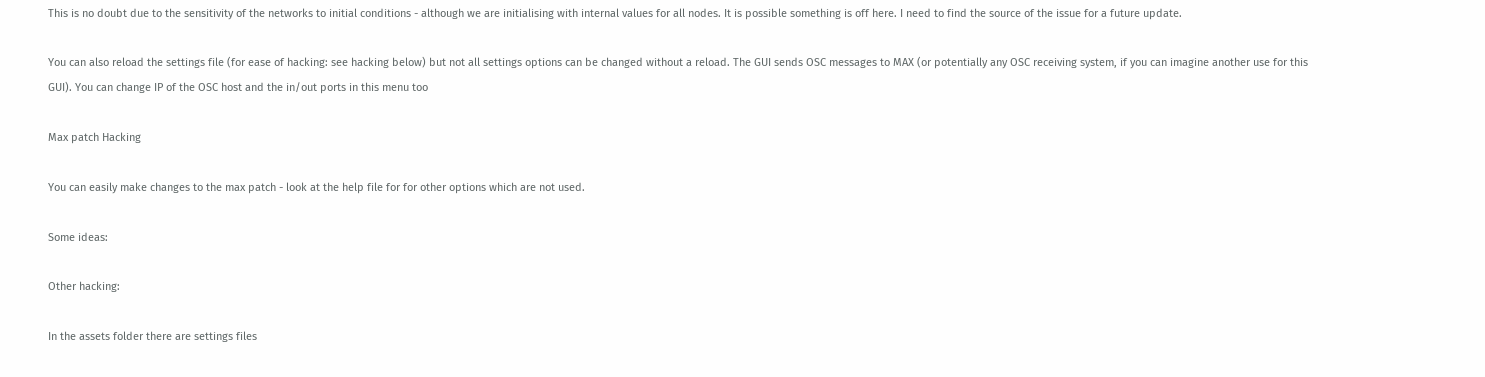This is no doubt due to the sensitivity of the networks to initial conditions - although we are initialising with internal values for all nodes. It is possible something is off here. I need to find the source of the issue for a future update.

You can also reload the settings file (for ease of hacking: see hacking below) but not all settings options can be changed without a reload. The GUI sends OSC messages to MAX (or potentially any OSC receiving system, if you can imagine another use for this GUI). You can change IP of the OSC host and the in/out ports in this menu too

Max patch Hacking

You can easily make changes to the max patch - look at the help file for for other options which are not used.

Some ideas:

Other hacking:

In the assets folder there are settings files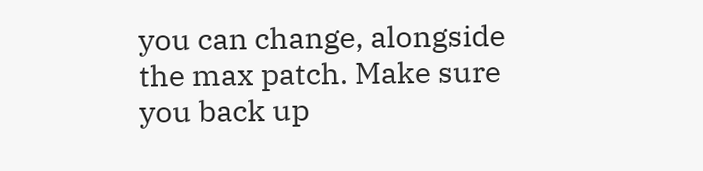you can change, alongside the max patch. Make sure you back up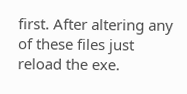first. After altering any of these files just reload the exe.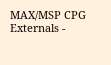MAX/MSP CPG Externals -